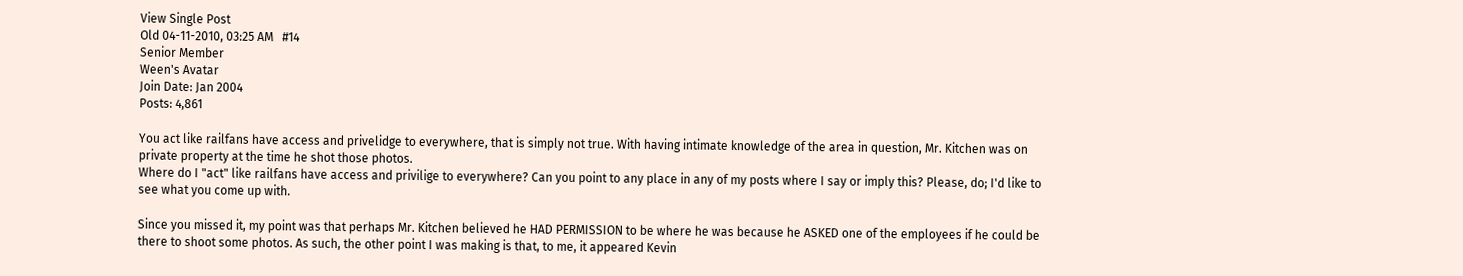View Single Post
Old 04-11-2010, 03:25 AM   #14
Senior Member
Ween's Avatar
Join Date: Jan 2004
Posts: 4,861

You act like railfans have access and privelidge to everywhere, that is simply not true. With having intimate knowledge of the area in question, Mr. Kitchen was on private property at the time he shot those photos.
Where do I "act" like railfans have access and privilige to everywhere? Can you point to any place in any of my posts where I say or imply this? Please, do; I'd like to see what you come up with.

Since you missed it, my point was that perhaps Mr. Kitchen believed he HAD PERMISSION to be where he was because he ASKED one of the employees if he could be there to shoot some photos. As such, the other point I was making is that, to me, it appeared Kevin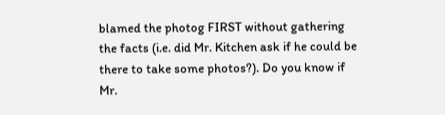blamed the photog FIRST without gathering the facts (i.e. did Mr. Kitchen ask if he could be there to take some photos?). Do you know if Mr.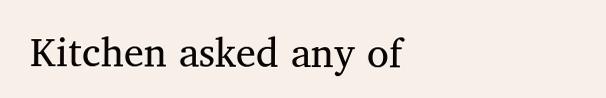Kitchen asked any of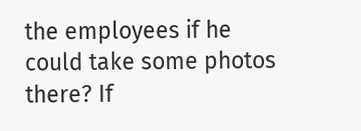the employees if he could take some photos there? If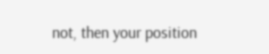not, then your position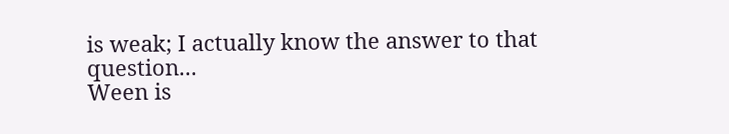is weak; I actually know the answer to that question...
Ween is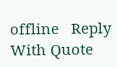offline   Reply With Quote